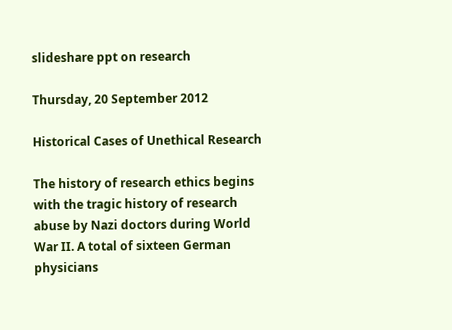slideshare ppt on research

Thursday, 20 September 2012

Historical Cases of Unethical Research

The history of research ethics begins with the tragic history of research abuse by Nazi doctors during World War II. A total of sixteen German physicians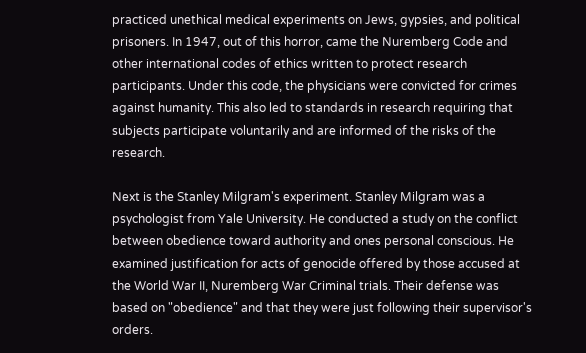practiced unethical medical experiments on Jews, gypsies, and political prisoners. In 1947, out of this horror, came the Nuremberg Code and other international codes of ethics written to protect research participants. Under this code, the physicians were convicted for crimes against humanity. This also led to standards in research requiring that subjects participate voluntarily and are informed of the risks of the research.

Next is the Stanley Milgram's experiment. Stanley Milgram was a psychologist from Yale University. He conducted a study on the conflict between obedience toward authority and ones personal conscious. He examined justification for acts of genocide offered by those accused at the World War II, Nuremberg War Criminal trials. Their defense was based on "obedience" and that they were just following their supervisor's orders.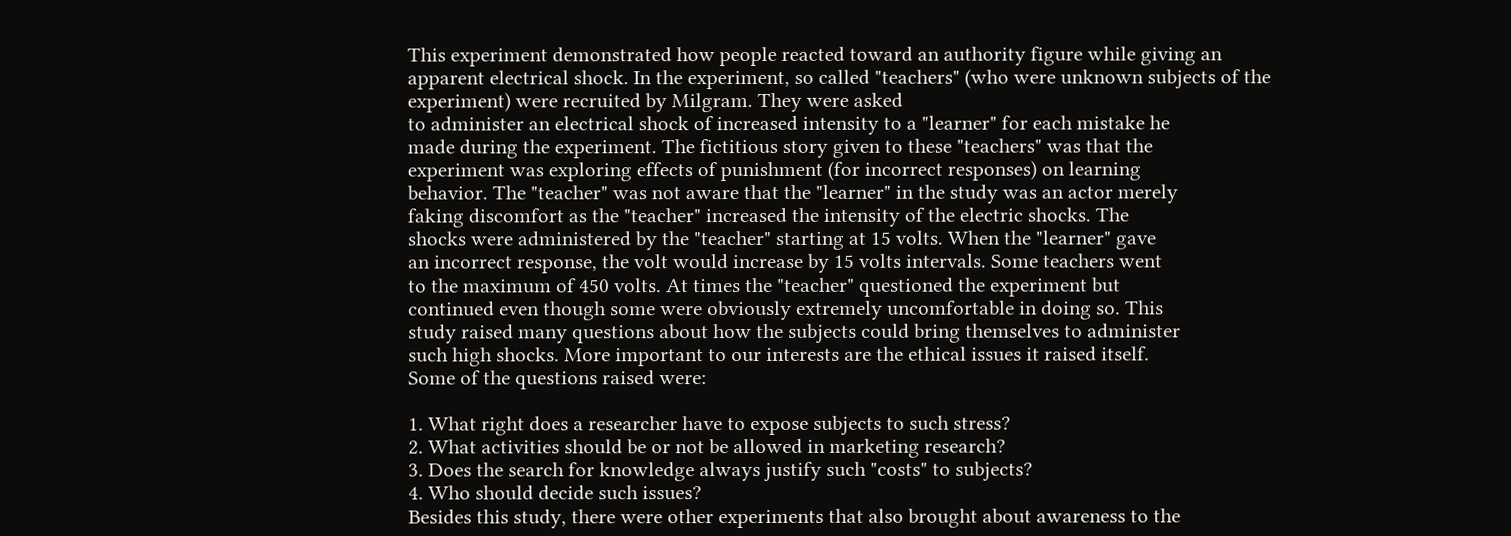This experiment demonstrated how people reacted toward an authority figure while giving an apparent electrical shock. In the experiment, so called "teachers" (who were unknown subjects of the experiment) were recruited by Milgram. They were asked
to administer an electrical shock of increased intensity to a "learner" for each mistake he
made during the experiment. The fictitious story given to these "teachers" was that the
experiment was exploring effects of punishment (for incorrect responses) on learning
behavior. The "teacher" was not aware that the "learner" in the study was an actor merely
faking discomfort as the "teacher" increased the intensity of the electric shocks. The
shocks were administered by the "teacher" starting at 15 volts. When the "learner" gave
an incorrect response, the volt would increase by 15 volts intervals. Some teachers went
to the maximum of 450 volts. At times the "teacher" questioned the experiment but
continued even though some were obviously extremely uncomfortable in doing so. This
study raised many questions about how the subjects could bring themselves to administer
such high shocks. More important to our interests are the ethical issues it raised itself.
Some of the questions raised were:

1. What right does a researcher have to expose subjects to such stress?
2. What activities should be or not be allowed in marketing research?
3. Does the search for knowledge always justify such "costs" to subjects?
4. Who should decide such issues?
Besides this study, there were other experiments that also brought about awareness to the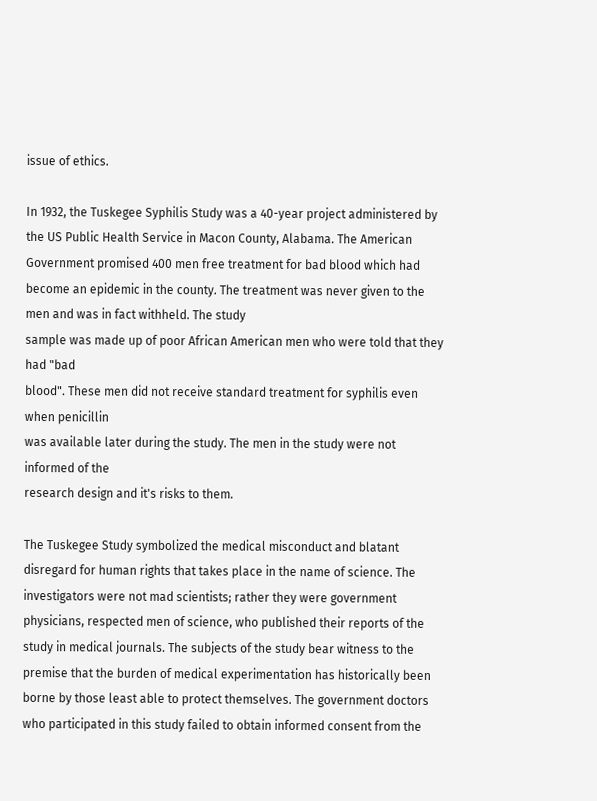issue of ethics.

In 1932, the Tuskegee Syphilis Study was a 40-year project administered by the US Public Health Service in Macon County, Alabama. The American Government promised 400 men free treatment for bad blood which had become an epidemic in the county. The treatment was never given to the men and was in fact withheld. The study
sample was made up of poor African American men who were told that they had "bad
blood". These men did not receive standard treatment for syphilis even when penicillin
was available later during the study. The men in the study were not informed of the
research design and it's risks to them.

The Tuskegee Study symbolized the medical misconduct and blatant disregard for human rights that takes place in the name of science. The investigators were not mad scientists; rather they were government physicians, respected men of science, who published their reports of the study in medical journals. The subjects of the study bear witness to the premise that the burden of medical experimentation has historically been borne by those least able to protect themselves. The government doctors who participated in this study failed to obtain informed consent from the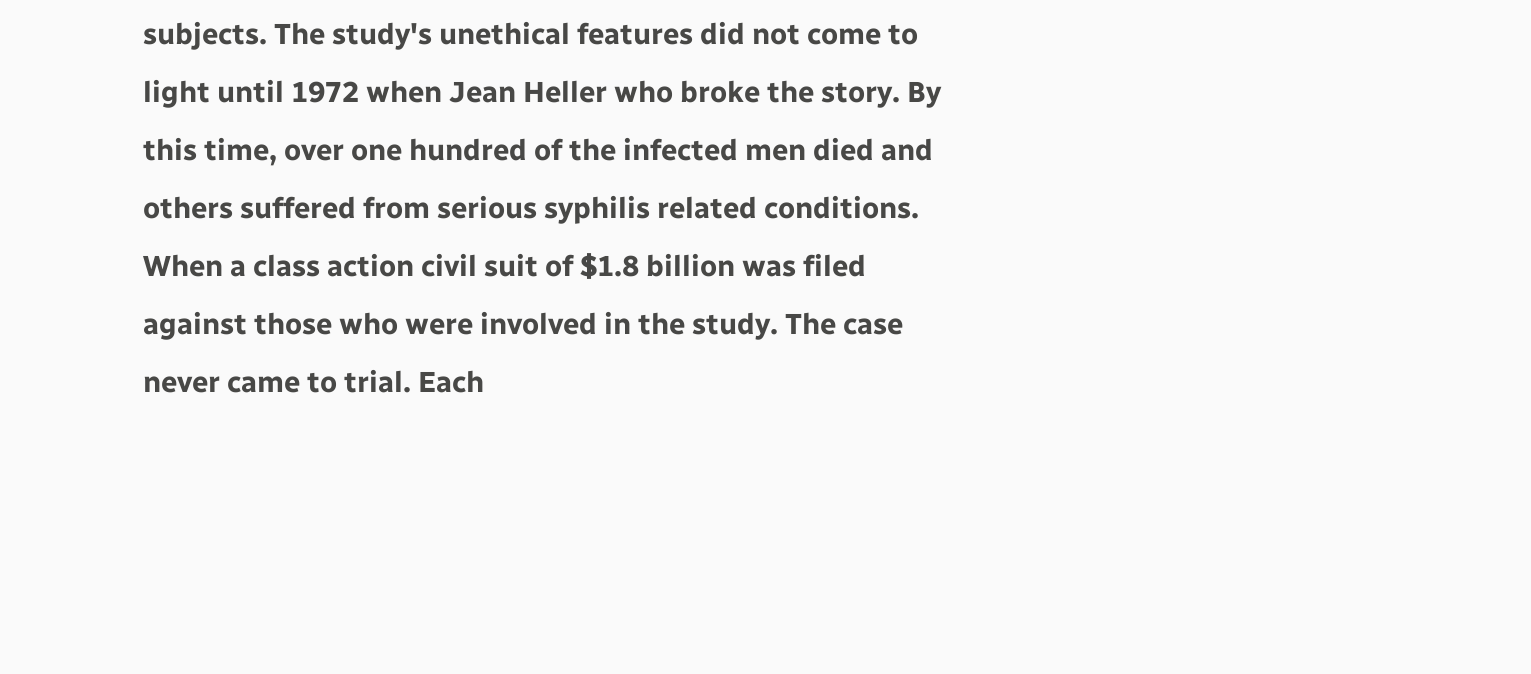subjects. The study's unethical features did not come to light until 1972 when Jean Heller who broke the story. By this time, over one hundred of the infected men died and others suffered from serious syphilis related conditions. When a class action civil suit of $1.8 billion was filed against those who were involved in the study. The case never came to trial. Each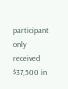participant only received $37,500 in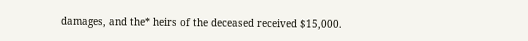damages, and the* heirs of the deceased received $15,000.